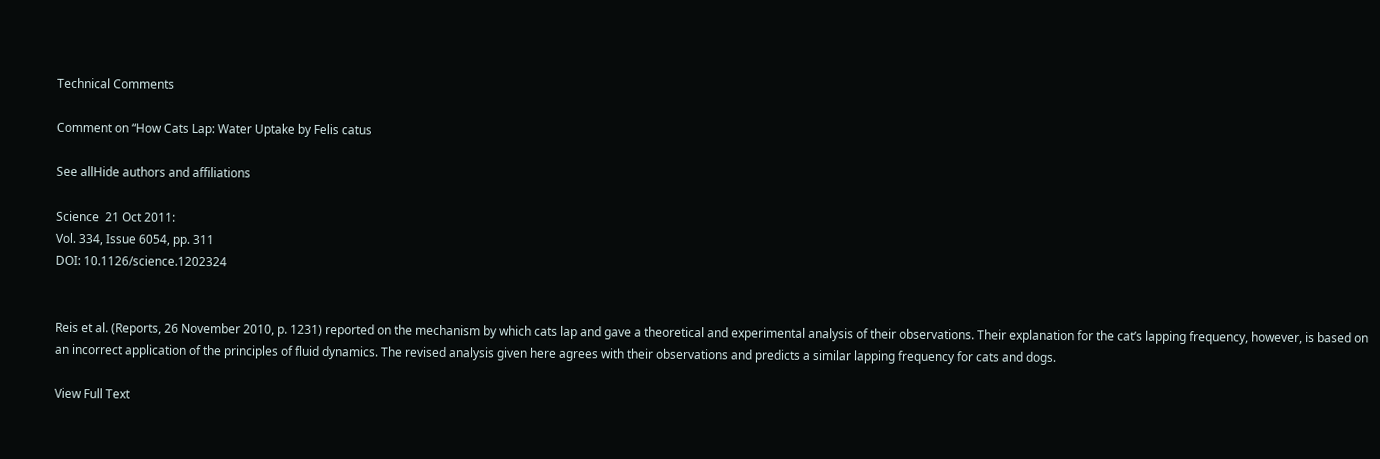Technical Comments

Comment on “How Cats Lap: Water Uptake by Felis catus

See allHide authors and affiliations

Science  21 Oct 2011:
Vol. 334, Issue 6054, pp. 311
DOI: 10.1126/science.1202324


Reis et al. (Reports, 26 November 2010, p. 1231) reported on the mechanism by which cats lap and gave a theoretical and experimental analysis of their observations. Their explanation for the cat’s lapping frequency, however, is based on an incorrect application of the principles of fluid dynamics. The revised analysis given here agrees with their observations and predicts a similar lapping frequency for cats and dogs.

View Full Text